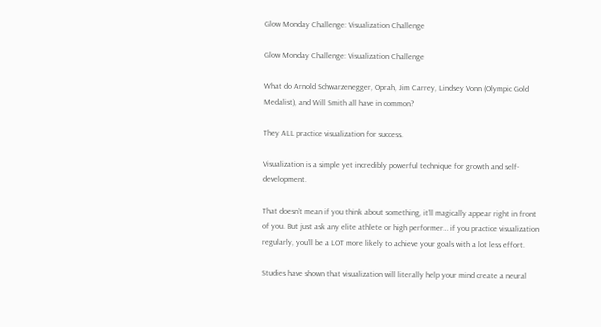Glow Monday Challenge: Visualization Challenge

Glow Monday Challenge: Visualization Challenge

What do Arnold Schwarzenegger, Oprah, Jim Carrey, Lindsey Vonn (Olympic Gold Medalist), and Will Smith all have in common?

They ALL practice visualization for success.

Visualization is a simple yet incredibly powerful technique for growth and self-development.

That doesn’t mean if you think about something, it’ll magically appear right in front of you. But just ask any elite athlete or high performer… if you practice visualization regularly, you’ll be a LOT more likely to achieve your goals with a lot less effort.

Studies have shown that visualization will literally help your mind create a neural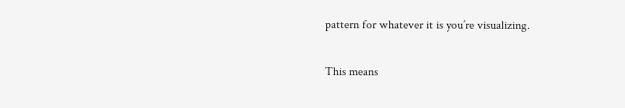pattern for whatever it is you’re visualizing.

This means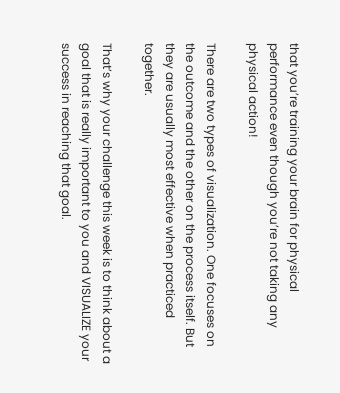that you’re training your brain for physical performance even though you’re not taking any physical action!

There are two types of visualization. One focuses on the outcome and the other on the process itself. But they are usually most effective when practiced together.

That’s why your challenge this week is to think about a goal that is really important to you and VISUALIZE your success in reaching that goal.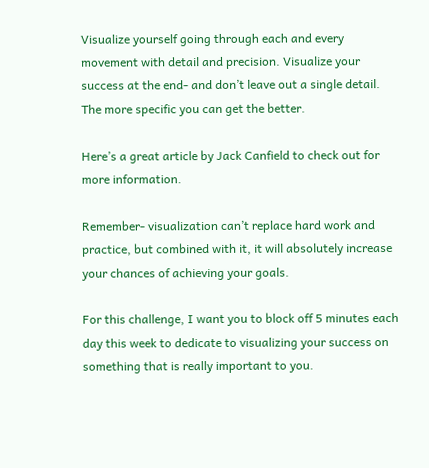Visualize yourself going through each and every movement with detail and precision. Visualize your success at the end- and don’t leave out a single detail. The more specific you can get the better.

Here’s a great article by Jack Canfield to check out for more information.

Remember- visualization can’t replace hard work and practice, but combined with it, it will absolutely increase your chances of achieving your goals.

For this challenge, I want you to block off 5 minutes each day this week to dedicate to visualizing your success on something that is really important to you.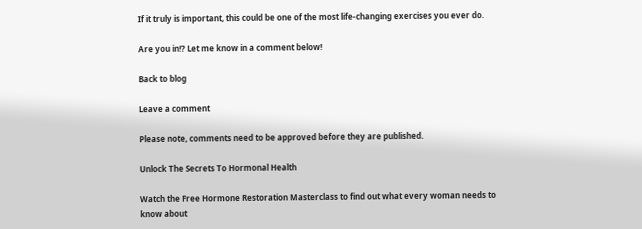If it truly is important, this could be one of the most life-changing exercises you ever do.

Are you in!? Let me know in a comment below!

Back to blog

Leave a comment

Please note, comments need to be approved before they are published.

Unlock The Secrets To Hormonal Health

Watch the Free Hormone Restoration Masterclass to find out what every woman needs to know about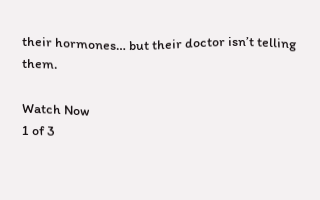their hormones… but their doctor isn’t telling them.

Watch Now
1 of 3